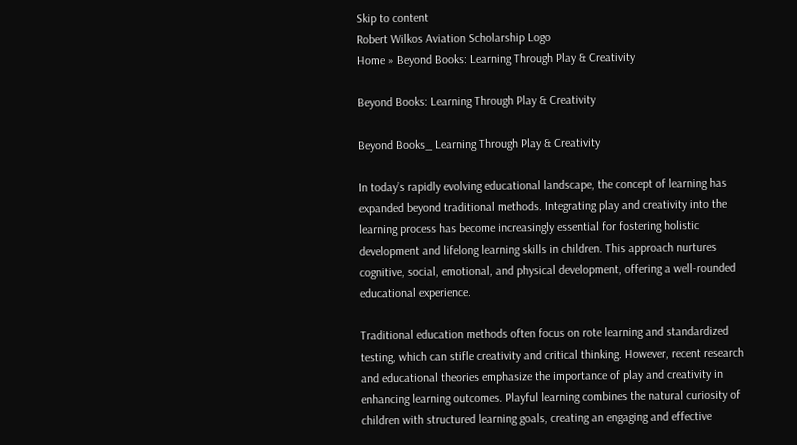Skip to content
Robert Wilkos Aviation Scholarship Logo
Home » Beyond Books: Learning Through Play & Creativity

Beyond Books: Learning Through Play & Creativity

Beyond Books_ Learning Through Play & Creativity

In today’s rapidly evolving educational landscape, the concept of learning has expanded beyond traditional methods. Integrating play and creativity into the learning process has become increasingly essential for fostering holistic development and lifelong learning skills in children. This approach nurtures cognitive, social, emotional, and physical development, offering a well-rounded educational experience.

Traditional education methods often focus on rote learning and standardized testing, which can stifle creativity and critical thinking. However, recent research and educational theories emphasize the importance of play and creativity in enhancing learning outcomes. Playful learning combines the natural curiosity of children with structured learning goals, creating an engaging and effective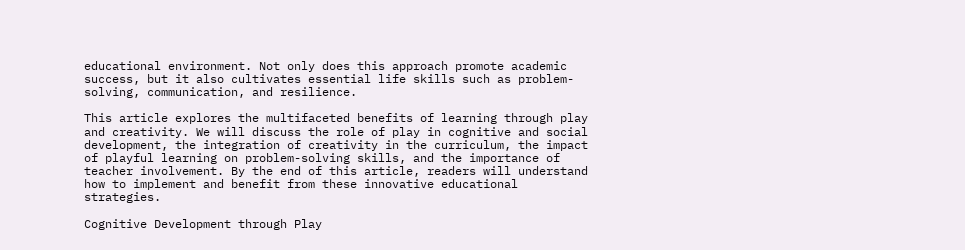educational environment. Not only does this approach promote academic success, but it also cultivates essential life skills such as problem-solving, communication, and resilience.

This article explores the multifaceted benefits of learning through play and creativity. We will discuss the role of play in cognitive and social development, the integration of creativity in the curriculum, the impact of playful learning on problem-solving skills, and the importance of teacher involvement. By the end of this article, readers will understand how to implement and benefit from these innovative educational strategies.

Cognitive Development through Play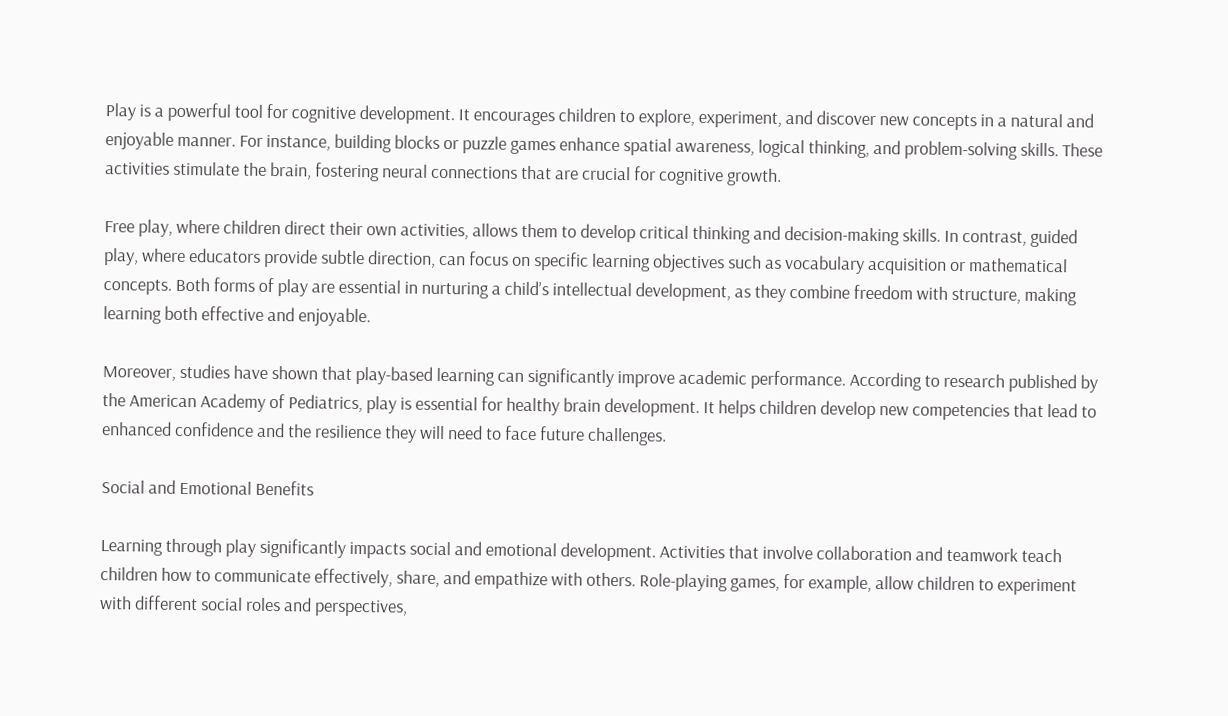Play is a powerful tool for cognitive development. It encourages children to explore, experiment, and discover new concepts in a natural and enjoyable manner. For instance, building blocks or puzzle games enhance spatial awareness, logical thinking, and problem-solving skills. These activities stimulate the brain, fostering neural connections that are crucial for cognitive growth.

Free play, where children direct their own activities, allows them to develop critical thinking and decision-making skills. In contrast, guided play, where educators provide subtle direction, can focus on specific learning objectives such as vocabulary acquisition or mathematical concepts. Both forms of play are essential in nurturing a child’s intellectual development, as they combine freedom with structure, making learning both effective and enjoyable.

Moreover, studies have shown that play-based learning can significantly improve academic performance. According to research published by the American Academy of Pediatrics, play is essential for healthy brain development. It helps children develop new competencies that lead to enhanced confidence and the resilience they will need to face future challenges.

Social and Emotional Benefits

Learning through play significantly impacts social and emotional development. Activities that involve collaboration and teamwork teach children how to communicate effectively, share, and empathize with others. Role-playing games, for example, allow children to experiment with different social roles and perspectives,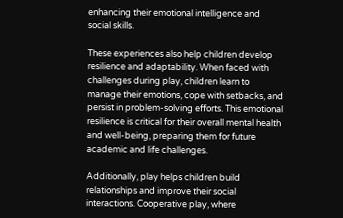enhancing their emotional intelligence and social skills.

These experiences also help children develop resilience and adaptability. When faced with challenges during play, children learn to manage their emotions, cope with setbacks, and persist in problem-solving efforts. This emotional resilience is critical for their overall mental health and well-being, preparing them for future academic and life challenges.

Additionally, play helps children build relationships and improve their social interactions. Cooperative play, where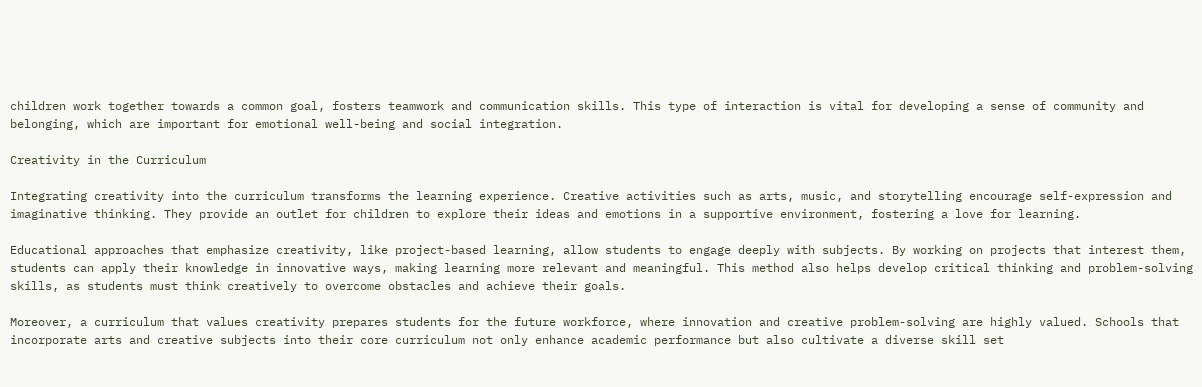children work together towards a common goal, fosters teamwork and communication skills. This type of interaction is vital for developing a sense of community and belonging, which are important for emotional well-being and social integration.

Creativity in the Curriculum

Integrating creativity into the curriculum transforms the learning experience. Creative activities such as arts, music, and storytelling encourage self-expression and imaginative thinking. They provide an outlet for children to explore their ideas and emotions in a supportive environment, fostering a love for learning.

Educational approaches that emphasize creativity, like project-based learning, allow students to engage deeply with subjects. By working on projects that interest them, students can apply their knowledge in innovative ways, making learning more relevant and meaningful. This method also helps develop critical thinking and problem-solving skills, as students must think creatively to overcome obstacles and achieve their goals.

Moreover, a curriculum that values creativity prepares students for the future workforce, where innovation and creative problem-solving are highly valued. Schools that incorporate arts and creative subjects into their core curriculum not only enhance academic performance but also cultivate a diverse skill set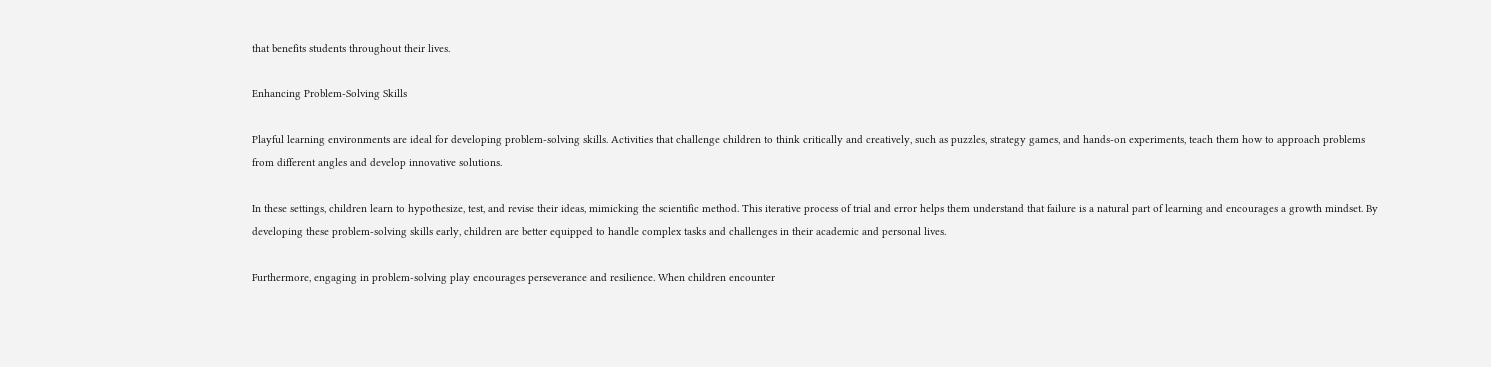that benefits students throughout their lives.

Enhancing Problem-Solving Skills

Playful learning environments are ideal for developing problem-solving skills. Activities that challenge children to think critically and creatively, such as puzzles, strategy games, and hands-on experiments, teach them how to approach problems from different angles and develop innovative solutions.

In these settings, children learn to hypothesize, test, and revise their ideas, mimicking the scientific method. This iterative process of trial and error helps them understand that failure is a natural part of learning and encourages a growth mindset. By developing these problem-solving skills early, children are better equipped to handle complex tasks and challenges in their academic and personal lives.

Furthermore, engaging in problem-solving play encourages perseverance and resilience. When children encounter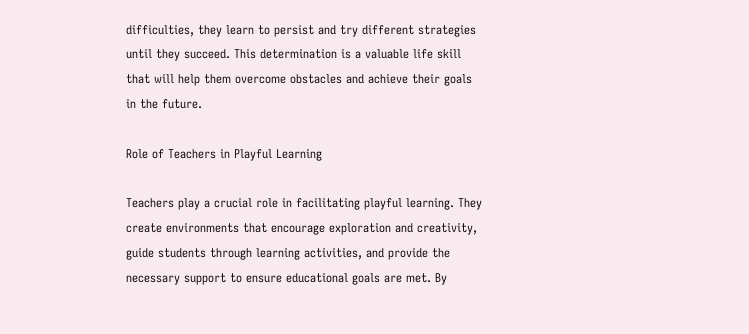difficulties, they learn to persist and try different strategies until they succeed. This determination is a valuable life skill that will help them overcome obstacles and achieve their goals in the future.

Role of Teachers in Playful Learning

Teachers play a crucial role in facilitating playful learning. They create environments that encourage exploration and creativity, guide students through learning activities, and provide the necessary support to ensure educational goals are met. By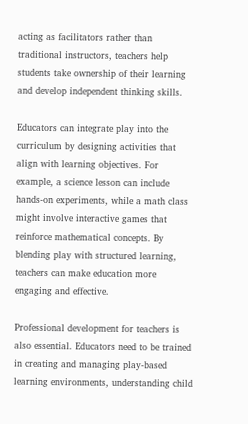acting as facilitators rather than traditional instructors, teachers help students take ownership of their learning and develop independent thinking skills.

Educators can integrate play into the curriculum by designing activities that align with learning objectives. For example, a science lesson can include hands-on experiments, while a math class might involve interactive games that reinforce mathematical concepts. By blending play with structured learning, teachers can make education more engaging and effective.

Professional development for teachers is also essential. Educators need to be trained in creating and managing play-based learning environments, understanding child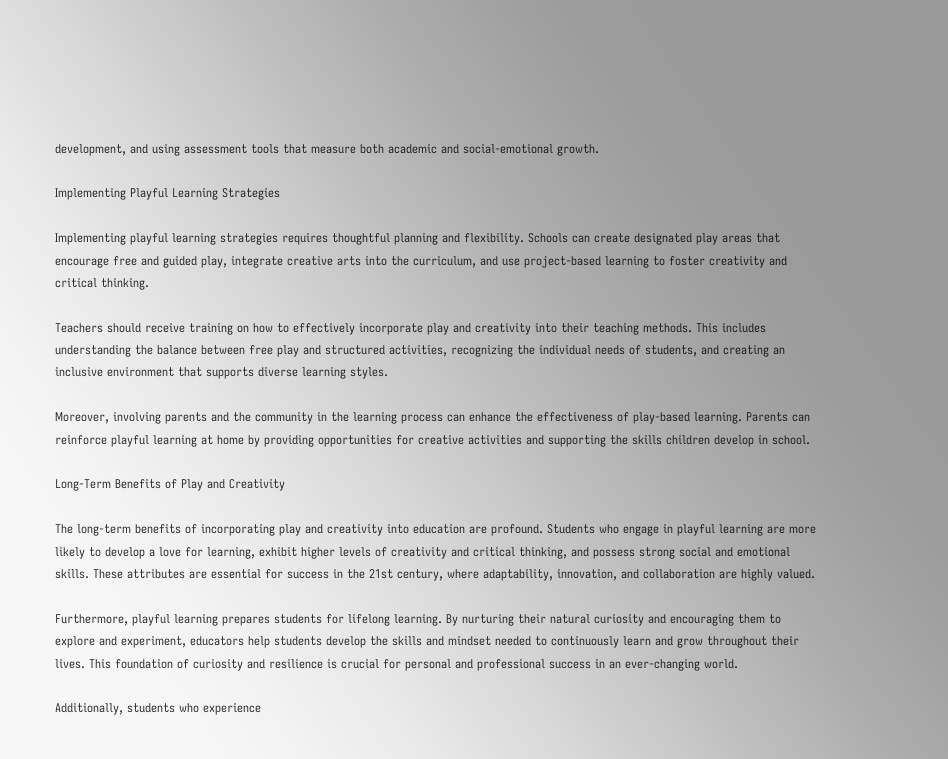development, and using assessment tools that measure both academic and social-emotional growth.

Implementing Playful Learning Strategies

Implementing playful learning strategies requires thoughtful planning and flexibility. Schools can create designated play areas that encourage free and guided play, integrate creative arts into the curriculum, and use project-based learning to foster creativity and critical thinking.

Teachers should receive training on how to effectively incorporate play and creativity into their teaching methods. This includes understanding the balance between free play and structured activities, recognizing the individual needs of students, and creating an inclusive environment that supports diverse learning styles.

Moreover, involving parents and the community in the learning process can enhance the effectiveness of play-based learning. Parents can reinforce playful learning at home by providing opportunities for creative activities and supporting the skills children develop in school.

Long-Term Benefits of Play and Creativity

The long-term benefits of incorporating play and creativity into education are profound. Students who engage in playful learning are more likely to develop a love for learning, exhibit higher levels of creativity and critical thinking, and possess strong social and emotional skills. These attributes are essential for success in the 21st century, where adaptability, innovation, and collaboration are highly valued.

Furthermore, playful learning prepares students for lifelong learning. By nurturing their natural curiosity and encouraging them to explore and experiment, educators help students develop the skills and mindset needed to continuously learn and grow throughout their lives. This foundation of curiosity and resilience is crucial for personal and professional success in an ever-changing world.

Additionally, students who experience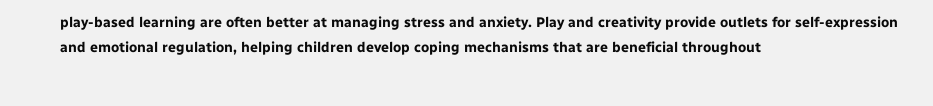play-based learning are often better at managing stress and anxiety. Play and creativity provide outlets for self-expression and emotional regulation, helping children develop coping mechanisms that are beneficial throughout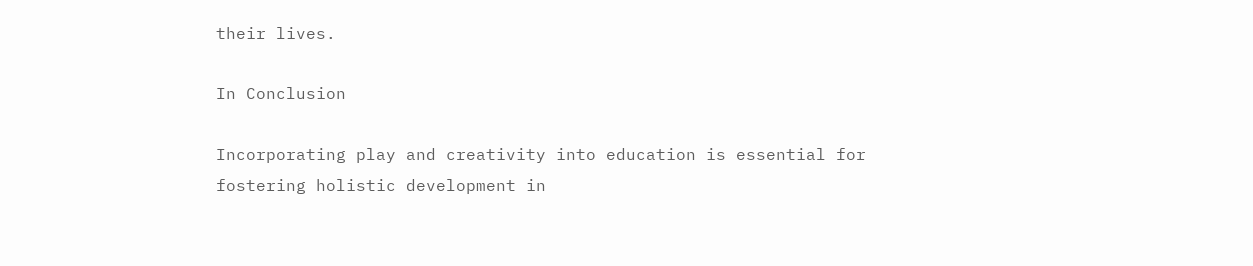their lives.

In Conclusion

Incorporating play and creativity into education is essential for fostering holistic development in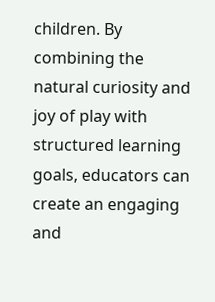children. By combining the natural curiosity and joy of play with structured learning goals, educators can create an engaging and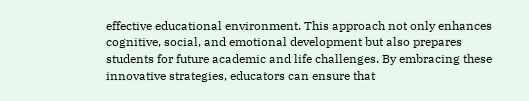effective educational environment. This approach not only enhances cognitive, social, and emotional development but also prepares students for future academic and life challenges. By embracing these innovative strategies, educators can ensure that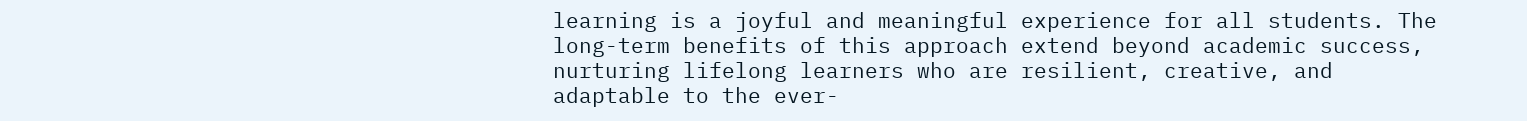learning is a joyful and meaningful experience for all students. The long-term benefits of this approach extend beyond academic success, nurturing lifelong learners who are resilient, creative, and adaptable to the ever-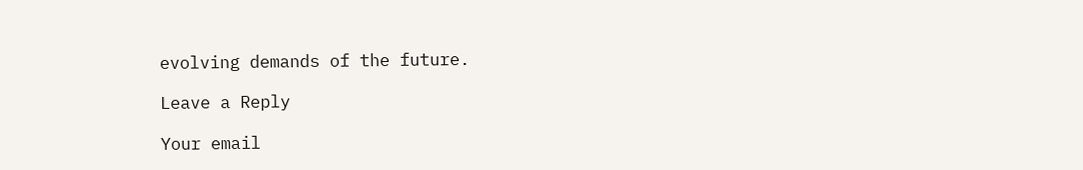evolving demands of the future.

Leave a Reply

Your email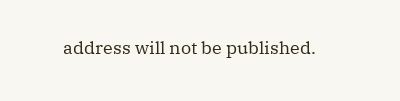address will not be published.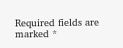Required fields are marked *